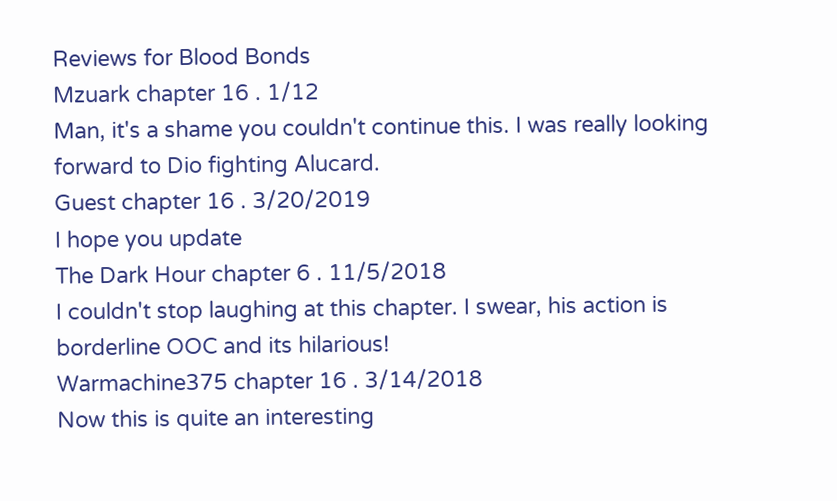Reviews for Blood Bonds
Mzuark chapter 16 . 1/12
Man, it's a shame you couldn't continue this. I was really looking forward to Dio fighting Alucard.
Guest chapter 16 . 3/20/2019
I hope you update
The Dark Hour chapter 6 . 11/5/2018
I couldn't stop laughing at this chapter. I swear, his action is borderline OOC and its hilarious!
Warmachine375 chapter 16 . 3/14/2018
Now this is quite an interesting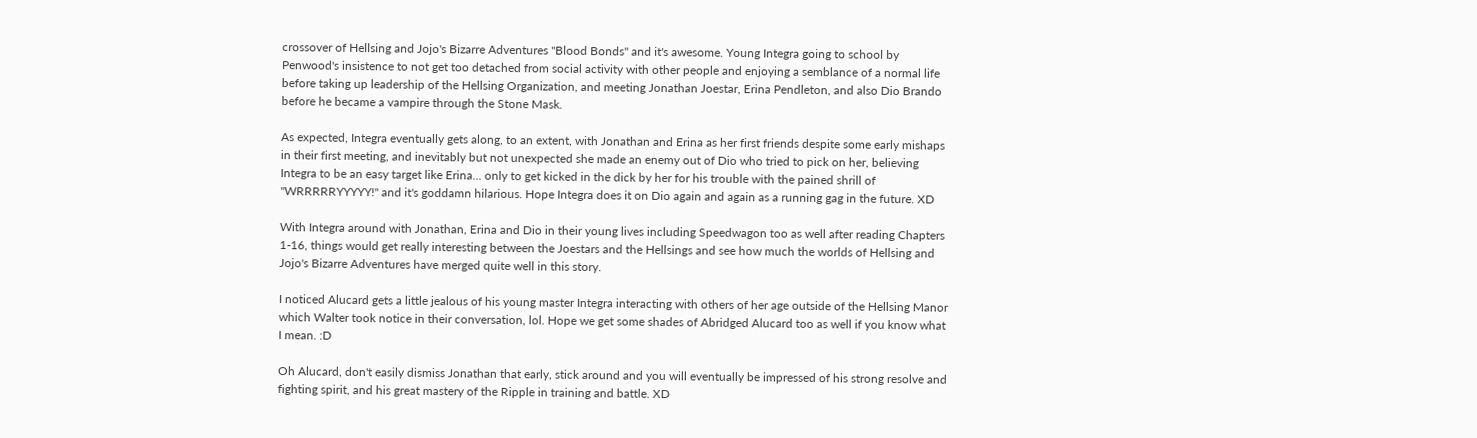crossover of Hellsing and Jojo's Bizarre Adventures "Blood Bonds" and it's awesome. Young Integra going to school by Penwood's insistence to not get too detached from social activity with other people and enjoying a semblance of a normal life before taking up leadership of the Hellsing Organization, and meeting Jonathan Joestar, Erina Pendleton, and also Dio Brando before he became a vampire through the Stone Mask.

As expected, Integra eventually gets along, to an extent, with Jonathan and Erina as her first friends despite some early mishaps in their first meeting, and inevitably but not unexpected she made an enemy out of Dio who tried to pick on her, believing Integra to be an easy target like Erina... only to get kicked in the dick by her for his trouble with the pained shrill of "WRRRRRYYYYY!" and it's goddamn hilarious. Hope Integra does it on Dio again and again as a running gag in the future. XD

With Integra around with Jonathan, Erina and Dio in their young lives including Speedwagon too as well after reading Chapters 1-16, things would get really interesting between the Joestars and the Hellsings and see how much the worlds of Hellsing and Jojo's Bizarre Adventures have merged quite well in this story.

I noticed Alucard gets a little jealous of his young master Integra interacting with others of her age outside of the Hellsing Manor which Walter took notice in their conversation, lol. Hope we get some shades of Abridged Alucard too as well if you know what I mean. :D

Oh Alucard, don't easily dismiss Jonathan that early, stick around and you will eventually be impressed of his strong resolve and fighting spirit, and his great mastery of the Ripple in training and battle. XD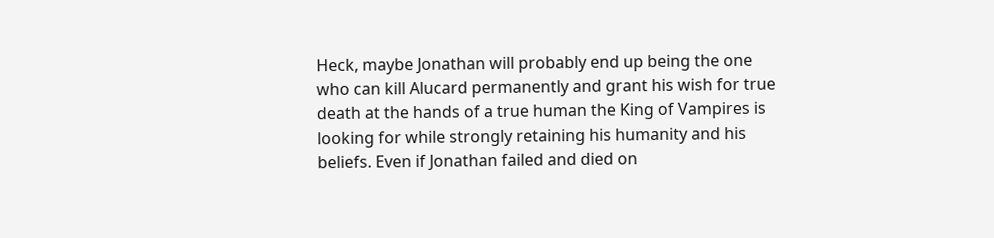Heck, maybe Jonathan will probably end up being the one who can kill Alucard permanently and grant his wish for true death at the hands of a true human the King of Vampires is looking for while strongly retaining his humanity and his beliefs. Even if Jonathan failed and died on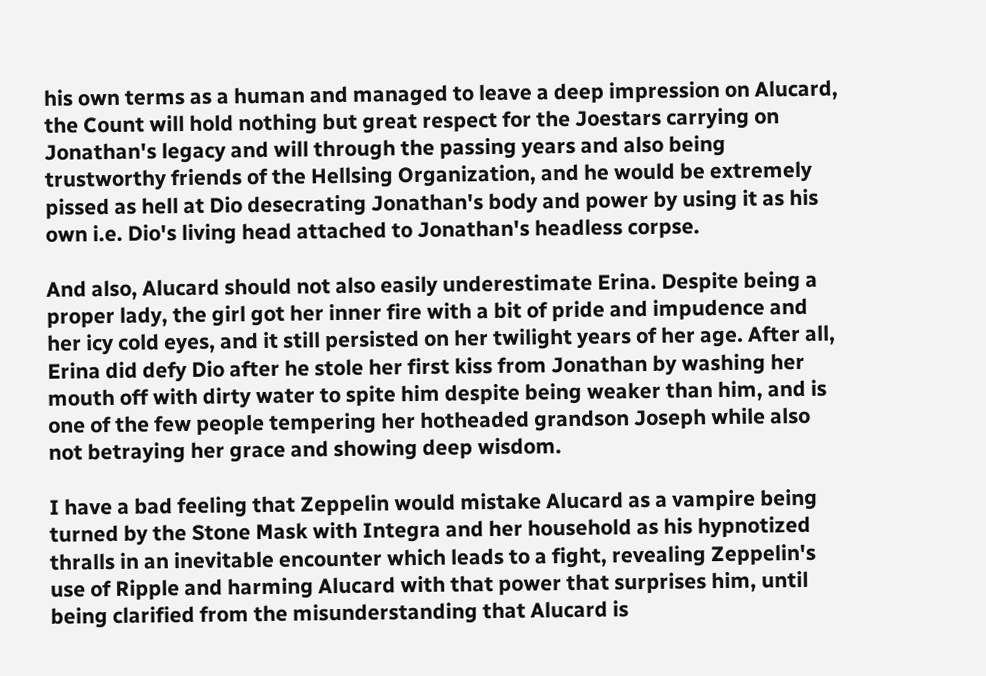his own terms as a human and managed to leave a deep impression on Alucard, the Count will hold nothing but great respect for the Joestars carrying on Jonathan's legacy and will through the passing years and also being trustworthy friends of the Hellsing Organization, and he would be extremely pissed as hell at Dio desecrating Jonathan's body and power by using it as his own i.e. Dio's living head attached to Jonathan's headless corpse.

And also, Alucard should not also easily underestimate Erina. Despite being a proper lady, the girl got her inner fire with a bit of pride and impudence and her icy cold eyes, and it still persisted on her twilight years of her age. After all, Erina did defy Dio after he stole her first kiss from Jonathan by washing her mouth off with dirty water to spite him despite being weaker than him, and is one of the few people tempering her hotheaded grandson Joseph while also not betraying her grace and showing deep wisdom.

I have a bad feeling that Zeppelin would mistake Alucard as a vampire being turned by the Stone Mask with Integra and her household as his hypnotized thralls in an inevitable encounter which leads to a fight, revealing Zeppelin's use of Ripple and harming Alucard with that power that surprises him, until being clarified from the misunderstanding that Alucard is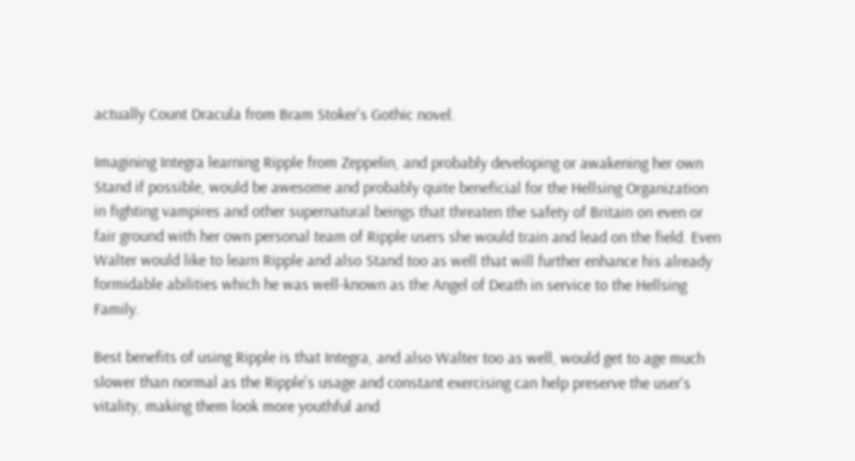actually Count Dracula from Bram Stoker's Gothic novel.

Imagining Integra learning Ripple from Zeppelin, and probably developing or awakening her own Stand if possible, would be awesome and probably quite beneficial for the Hellsing Organization in fighting vampires and other supernatural beings that threaten the safety of Britain on even or fair ground with her own personal team of Ripple users she would train and lead on the field. Even Walter would like to learn Ripple and also Stand too as well that will further enhance his already formidable abilities which he was well-known as the Angel of Death in service to the Hellsing Family.

Best benefits of using Ripple is that Integra, and also Walter too as well, would get to age much slower than normal as the Ripple's usage and constant exercising can help preserve the user's vitality, making them look more youthful and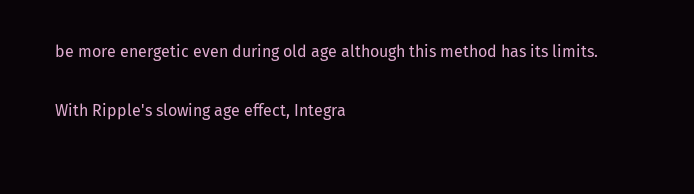be more energetic even during old age although this method has its limits.

With Ripple's slowing age effect, Integra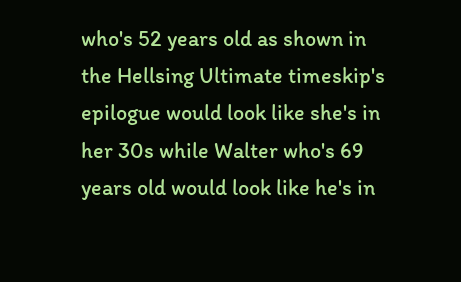who's 52 years old as shown in the Hellsing Ultimate timeskip's epilogue would look like she's in her 30s while Walter who's 69 years old would look like he's in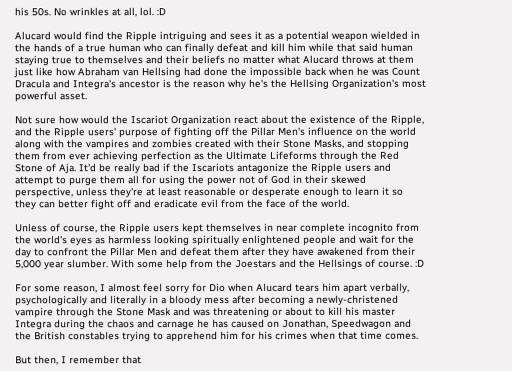his 50s. No wrinkles at all, lol. :D

Alucard would find the Ripple intriguing and sees it as a potential weapon wielded in the hands of a true human who can finally defeat and kill him while that said human staying true to themselves and their beliefs no matter what Alucard throws at them just like how Abraham van Hellsing had done the impossible back when he was Count Dracula and Integra's ancestor is the reason why he's the Hellsing Organization's most powerful asset.

Not sure how would the Iscariot Organization react about the existence of the Ripple, and the Ripple users' purpose of fighting off the Pillar Men's influence on the world along with the vampires and zombies created with their Stone Masks, and stopping them from ever achieving perfection as the Ultimate Lifeforms through the Red Stone of Aja. It'd be really bad if the Iscariots antagonize the Ripple users and attempt to purge them all for using the power not of God in their skewed perspective, unless they're at least reasonable or desperate enough to learn it so they can better fight off and eradicate evil from the face of the world.

Unless of course, the Ripple users kept themselves in near complete incognito from the world's eyes as harmless looking spiritually enlightened people and wait for the day to confront the Pillar Men and defeat them after they have awakened from their 5,000 year slumber. With some help from the Joestars and the Hellsings of course. :D

For some reason, I almost feel sorry for Dio when Alucard tears him apart verbally, psychologically and literally in a bloody mess after becoming a newly-christened vampire through the Stone Mask and was threatening or about to kill his master Integra during the chaos and carnage he has caused on Jonathan, Speedwagon and the British constables trying to apprehend him for his crimes when that time comes.

But then, I remember that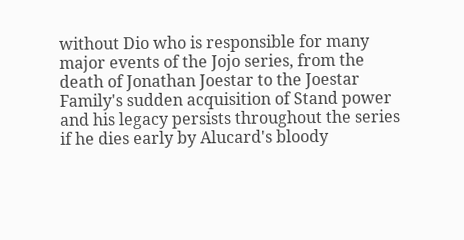without Dio who is responsible for many major events of the Jojo series, from the death of Jonathan Joestar to the Joestar Family's sudden acquisition of Stand power and his legacy persists throughout the series if he dies early by Alucard's bloody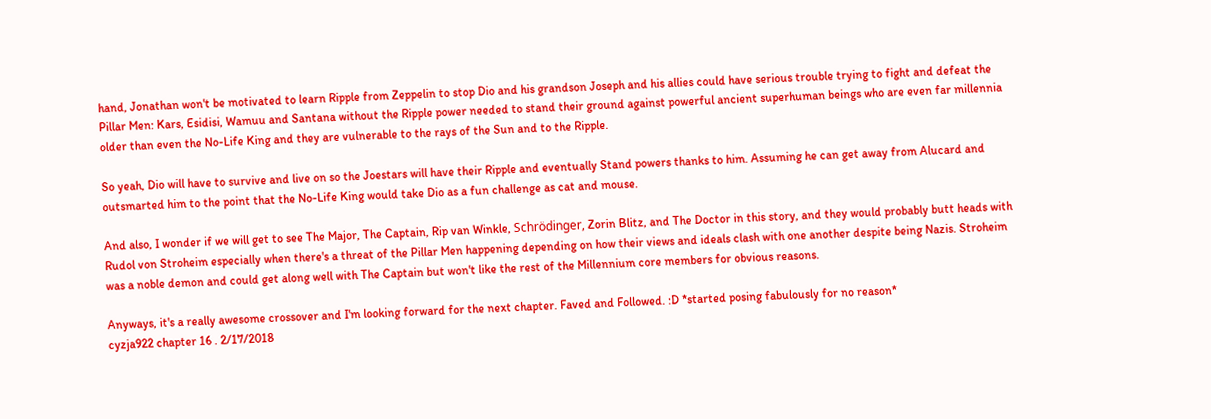hand, Jonathan won't be motivated to learn Ripple from Zeppelin to stop Dio and his grandson Joseph and his allies could have serious trouble trying to fight and defeat the Pillar Men: Kars, Esidisi, Wamuu and Santana without the Ripple power needed to stand their ground against powerful ancient superhuman beings who are even far millennia older than even the No-Life King and they are vulnerable to the rays of the Sun and to the Ripple.

So yeah, Dio will have to survive and live on so the Joestars will have their Ripple and eventually Stand powers thanks to him. Assuming he can get away from Alucard and outsmarted him to the point that the No-Life King would take Dio as a fun challenge as cat and mouse.

And also, I wonder if we will get to see The Major, The Captain, Rip van Winkle, Schrödinger, Zorin Blitz, and The Doctor in this story, and they would probably butt heads with Rudol von Stroheim especially when there's a threat of the Pillar Men happening depending on how their views and ideals clash with one another despite being Nazis. Stroheim was a noble demon and could get along well with The Captain but won't like the rest of the Millennium core members for obvious reasons.

Anyways, it's a really awesome crossover and I'm looking forward for the next chapter. Faved and Followed. :D *started posing fabulously for no reason*
cyzja922 chapter 16 . 2/17/2018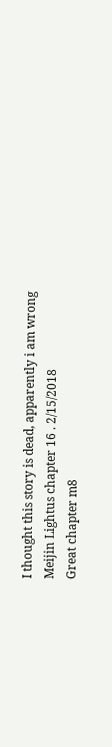I thought this story is dead, apparently i am wrong
Meijin Lightus chapter 16 . 2/15/2018
Great chapter m8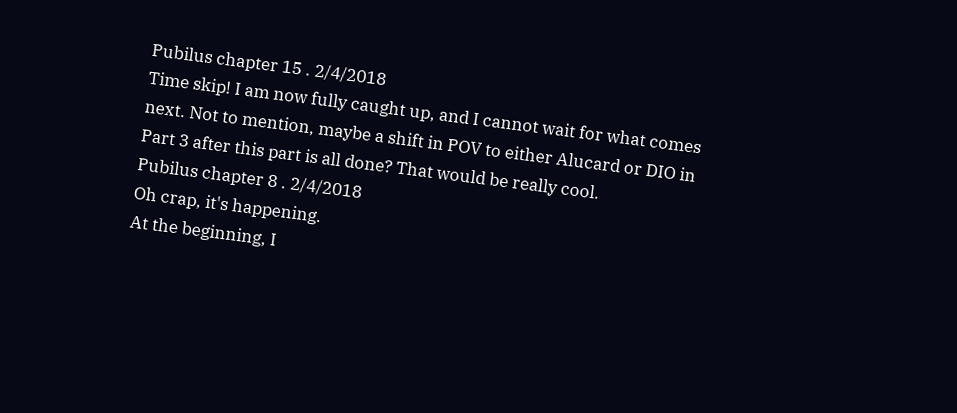Pubilus chapter 15 . 2/4/2018
Time skip! I am now fully caught up, and I cannot wait for what comes next. Not to mention, maybe a shift in POV to either Alucard or DIO in Part 3 after this part is all done? That would be really cool.
Pubilus chapter 8 . 2/4/2018
Oh crap, it's happening.
At the beginning, I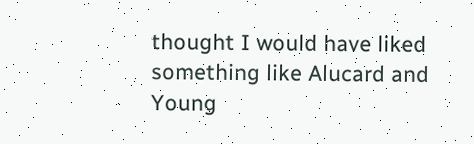thought I would have liked something like Alucard and Young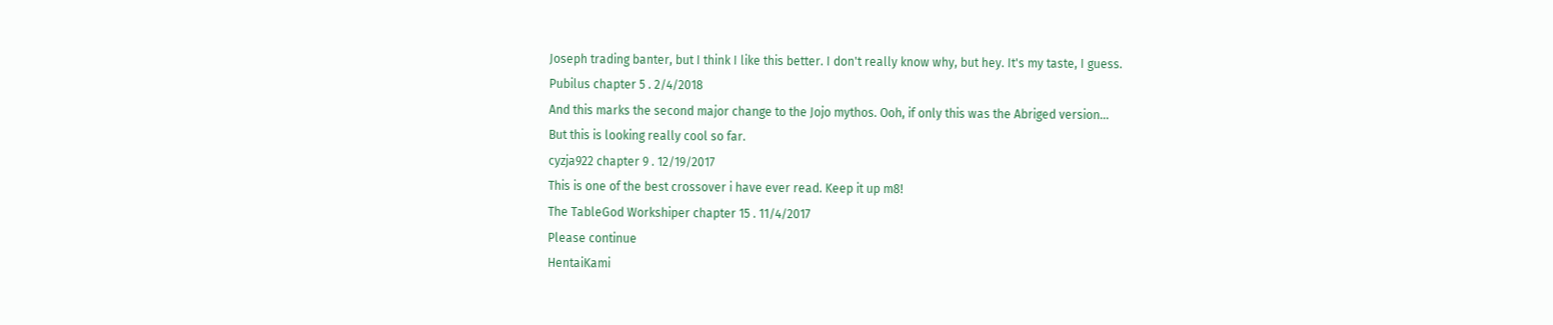Joseph trading banter, but I think I like this better. I don't really know why, but hey. It's my taste, I guess.
Pubilus chapter 5 . 2/4/2018
And this marks the second major change to the Jojo mythos. Ooh, if only this was the Abriged version...
But this is looking really cool so far.
cyzja922 chapter 9 . 12/19/2017
This is one of the best crossover i have ever read. Keep it up m8!
The TableGod Workshiper chapter 15 . 11/4/2017
Please continue
HentaiKami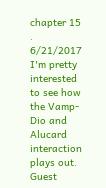chapter 15 . 6/21/2017
I'm pretty interested to see how the Vamp-Dio and Alucard interaction plays out.
Guest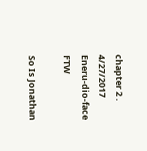chapter 2 . 4/27/2017
Eneru-dio-face FTW

So Is Jonathan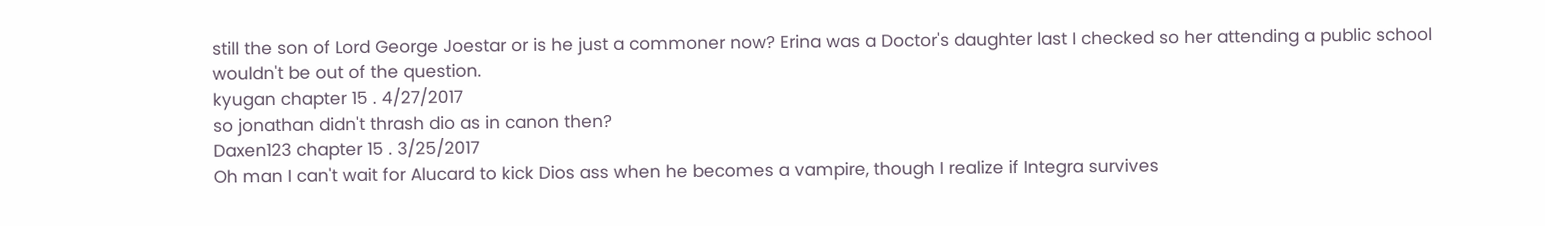still the son of Lord George Joestar or is he just a commoner now? Erina was a Doctor's daughter last I checked so her attending a public school wouldn't be out of the question.
kyugan chapter 15 . 4/27/2017
so jonathan didn't thrash dio as in canon then?
Daxen123 chapter 15 . 3/25/2017
Oh man I can't wait for Alucard to kick Dios ass when he becomes a vampire, though I realize if Integra survives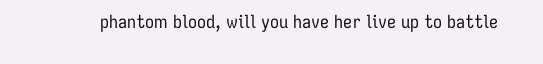phantom blood, will you have her live up to battle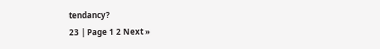tendancy?
23 | Page 1 2 Next »